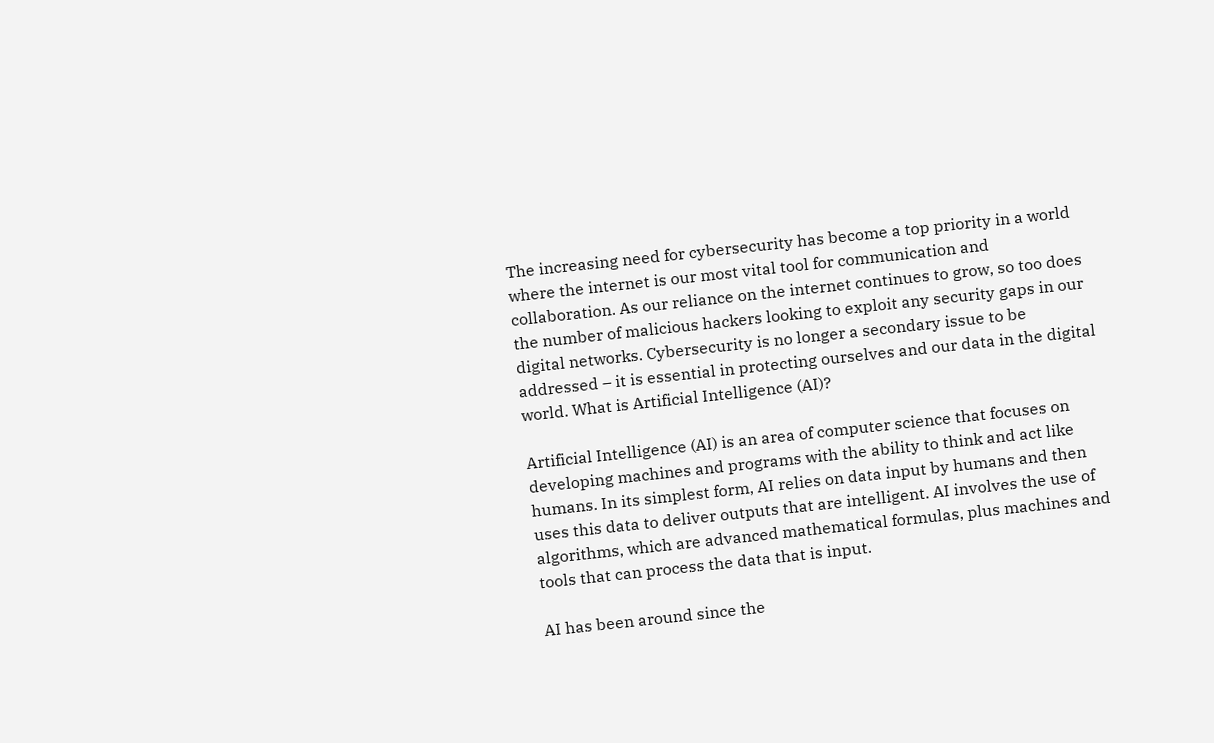The increasing need for cybersecurity has become a top priority in a world where the internet is our most vital tool for communication and collaboration. As our reliance on the internet continues to grow, so too does the number of malicious hackers looking to exploit any security gaps in our digital networks. Cybersecurity is no longer a secondary issue to be addressed – it is essential in protecting ourselves and our data in the digital world. What is Artificial Intelligence (AI)?

Artificial Intelligence (AI) is an area of computer science that focuses on developing machines and programs with the ability to think and act like humans. In its simplest form, AI relies on data input by humans and then uses this data to deliver outputs that are intelligent. AI involves the use of algorithms, which are advanced mathematical formulas, plus machines and tools that can process the data that is input.

AI has been around since the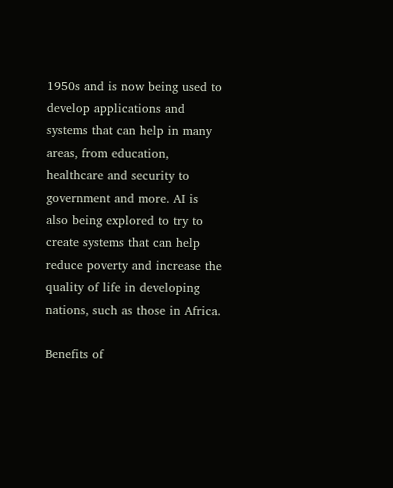1950s and is now being used to develop applications and systems that can help in many areas, from education, healthcare and security to government and more. AI is also being explored to try to create systems that can help reduce poverty and increase the quality of life in developing nations, such as those in Africa.

Benefits of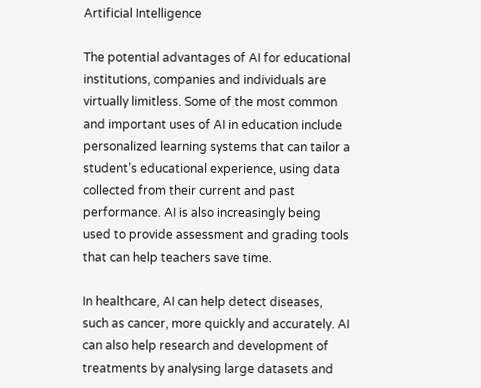Artificial Intelligence

The potential advantages of AI for educational institutions, companies and individuals are virtually limitless. Some of the most common and important uses of AI in education include personalized learning systems that can tailor a student’s educational experience, using data collected from their current and past performance. AI is also increasingly being used to provide assessment and grading tools that can help teachers save time.

In healthcare, AI can help detect diseases, such as cancer, more quickly and accurately. AI can also help research and development of treatments by analysing large datasets and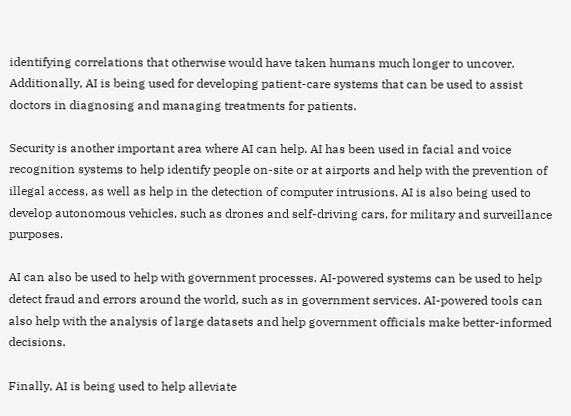identifying correlations that otherwise would have taken humans much longer to uncover. Additionally, AI is being used for developing patient-care systems that can be used to assist doctors in diagnosing and managing treatments for patients.

Security is another important area where AI can help. AI has been used in facial and voice recognition systems to help identify people on-site or at airports and help with the prevention of illegal access, as well as help in the detection of computer intrusions. AI is also being used to develop autonomous vehicles, such as drones and self-driving cars, for military and surveillance purposes.

AI can also be used to help with government processes. AI-powered systems can be used to help detect fraud and errors around the world, such as in government services. AI-powered tools can also help with the analysis of large datasets and help government officials make better-informed decisions.

Finally, AI is being used to help alleviate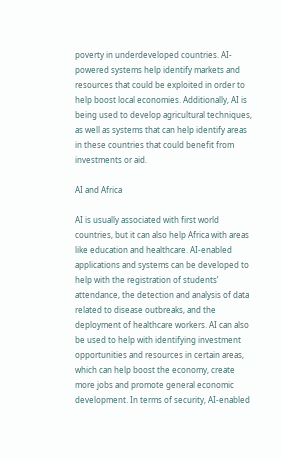poverty in underdeveloped countries. AI-powered systems help identify markets and resources that could be exploited in order to help boost local economies. Additionally, AI is being used to develop agricultural techniques, as well as systems that can help identify areas in these countries that could benefit from investments or aid.

AI and Africa

AI is usually associated with first world countries, but it can also help Africa with areas like education and healthcare. AI-enabled applications and systems can be developed to help with the registration of students’ attendance, the detection and analysis of data related to disease outbreaks, and the deployment of healthcare workers. AI can also be used to help with identifying investment opportunities and resources in certain areas, which can help boost the economy, create more jobs and promote general economic development. In terms of security, AI-enabled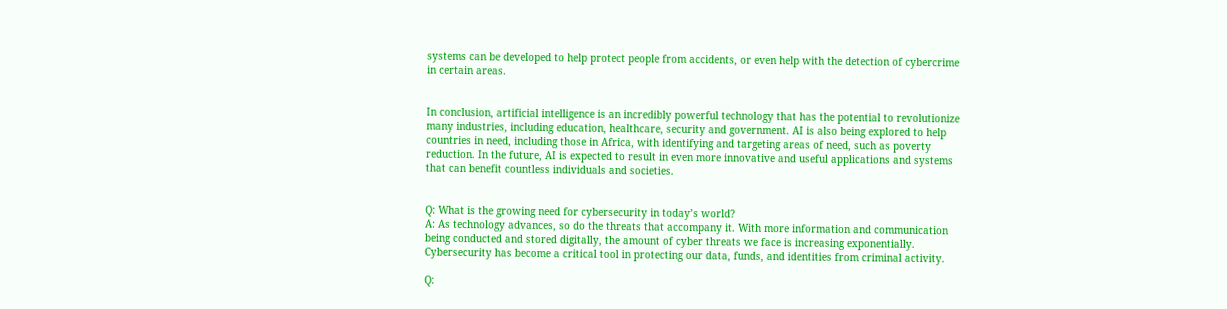systems can be developed to help protect people from accidents, or even help with the detection of cybercrime in certain areas.


In conclusion, artificial intelligence is an incredibly powerful technology that has the potential to revolutionize many industries, including education, healthcare, security and government. AI is also being explored to help countries in need, including those in Africa, with identifying and targeting areas of need, such as poverty reduction. In the future, AI is expected to result in even more innovative and useful applications and systems that can benefit countless individuals and societies.


Q: What is the growing need for cybersecurity in today’s world?
A: As technology advances, so do the threats that accompany it. With more information and communication being conducted and stored digitally, the amount of cyber threats we face is increasing exponentially. Cybersecurity has become a critical tool in protecting our data, funds, and identities from criminal activity.

Q: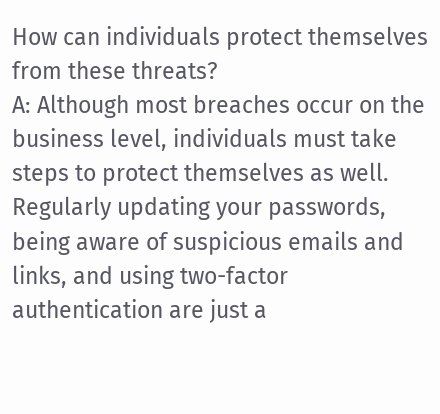How can individuals protect themselves from these threats?
A: Although most breaches occur on the business level, individuals must take steps to protect themselves as well. Regularly updating your passwords, being aware of suspicious emails and links, and using two-factor authentication are just a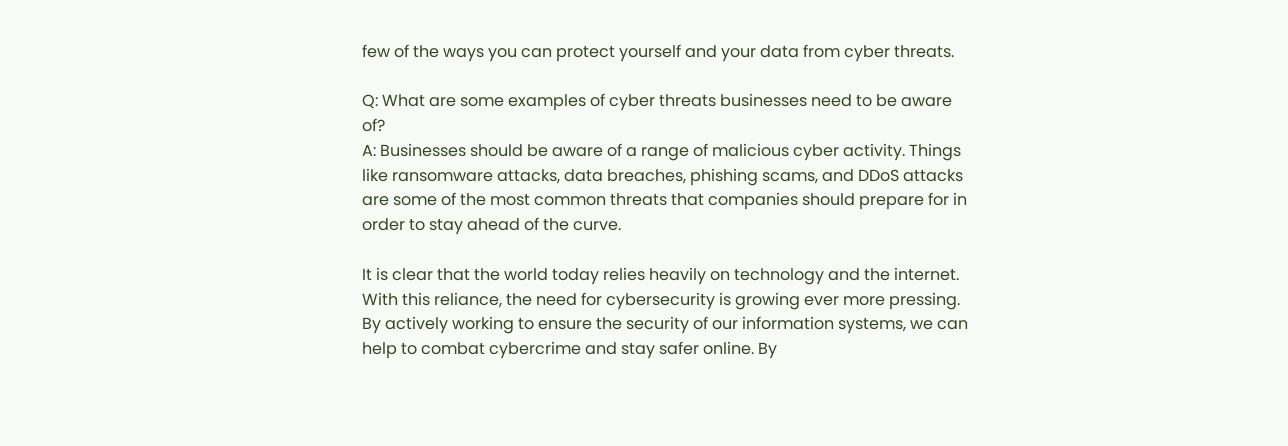few of the ways you can protect yourself and your data from cyber threats.

Q: What are some examples of cyber threats businesses need to be aware of?
A: Businesses should be aware of a range of malicious cyber activity. Things like ransomware attacks, data breaches, phishing scams, and DDoS attacks are some of the most common threats that companies should prepare for in order to stay ahead of the curve.

It is clear that the world today relies heavily on technology and the internet. With this reliance, the need for cybersecurity is growing ever more pressing. By actively working to ensure the security of our information systems, we can help to combat cybercrime and stay safer online. By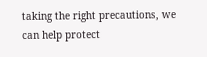taking the right precautions, we can help protect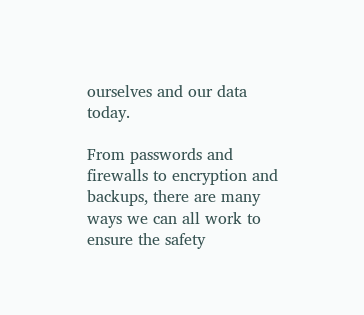ourselves and our data today.

From passwords and firewalls to encryption and backups, there are many ways we can all work to ensure the safety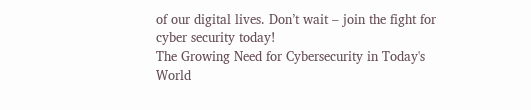of our digital lives. Don’t wait – join the fight for cyber security today!
The Growing Need for Cybersecurity in Today's World